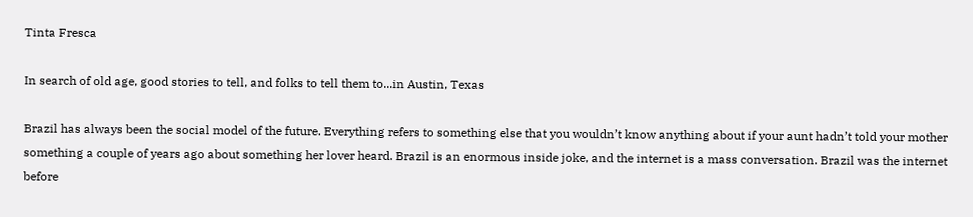Tinta Fresca

In search of old age, good stories to tell, and folks to tell them to...in Austin, Texas

Brazil has always been the social model of the future. Everything refers to something else that you wouldn’t know anything about if your aunt hadn’t told your mother something a couple of years ago about something her lover heard. Brazil is an enormous inside joke, and the internet is a mass conversation. Brazil was the internet before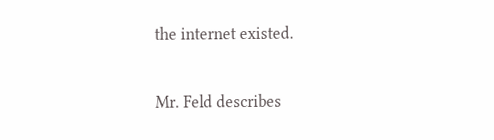the internet existed.

Mr. Feld describes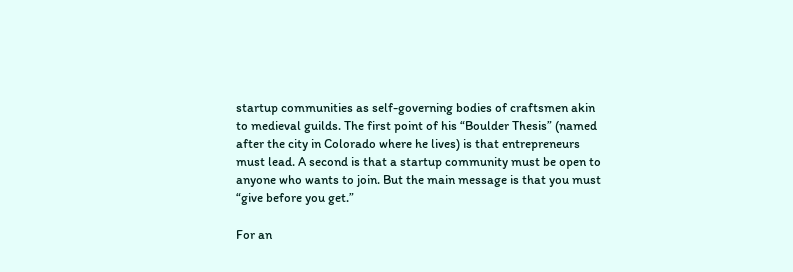startup communities as self-governing bodies of craftsmen akin to medieval guilds. The first point of his “Boulder Thesis” (named after the city in Colorado where he lives) is that entrepreneurs must lead. A second is that a startup community must be open to anyone who wants to join. But the main message is that you must “give before you get.”

For an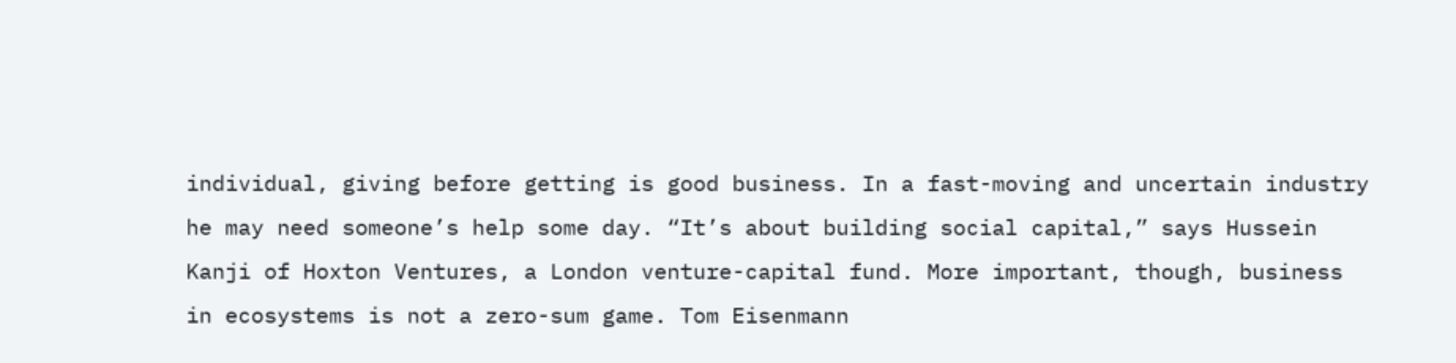individual, giving before getting is good business. In a fast-moving and uncertain industry he may need someone’s help some day. “It’s about building social capital,” says Hussein Kanji of Hoxton Ventures, a London venture-capital fund. More important, though, business in ecosystems is not a zero-sum game. Tom Eisenmann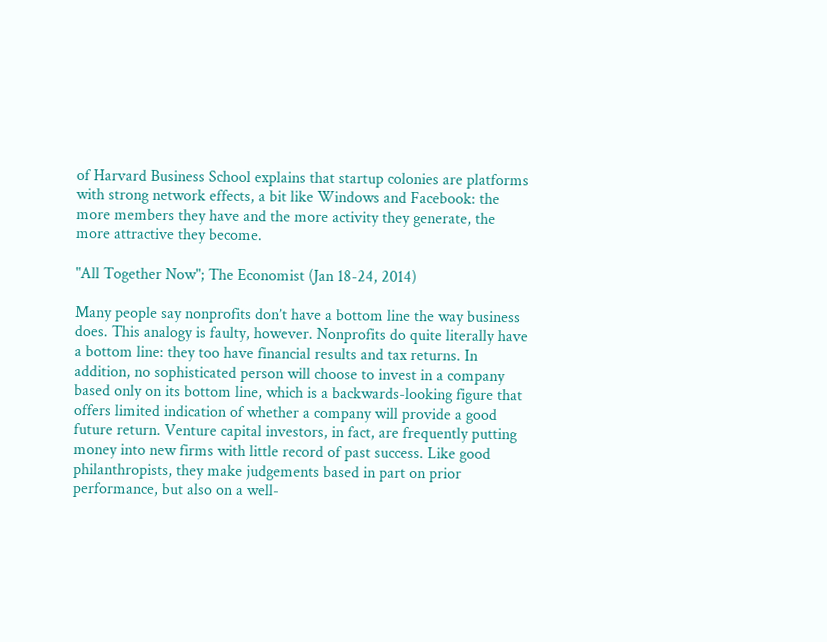of Harvard Business School explains that startup colonies are platforms with strong network effects, a bit like Windows and Facebook: the more members they have and the more activity they generate, the more attractive they become.

"All Together Now"; The Economist (Jan 18-24, 2014)

Many people say nonprofits don’t have a bottom line the way business does. This analogy is faulty, however. Nonprofits do quite literally have a bottom line: they too have financial results and tax returns. In addition, no sophisticated person will choose to invest in a company based only on its bottom line, which is a backwards-looking figure that offers limited indication of whether a company will provide a good future return. Venture capital investors, in fact, are frequently putting money into new firms with little record of past success. Like good philanthropists, they make judgements based in part on prior performance, but also on a well-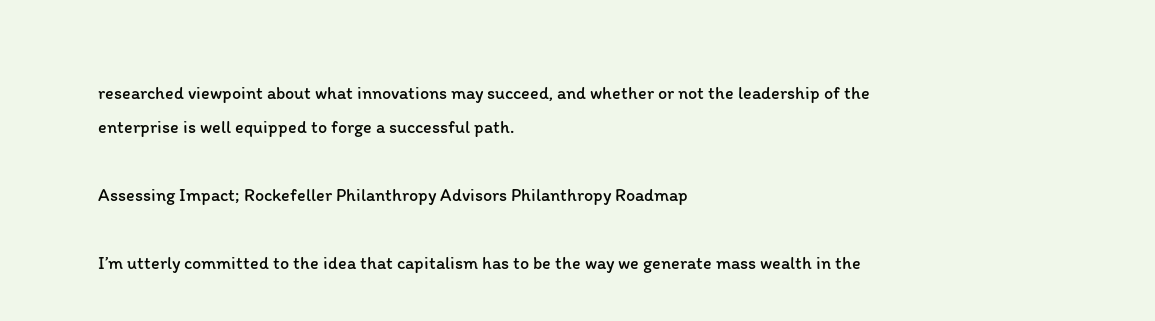researched viewpoint about what innovations may succeed, and whether or not the leadership of the enterprise is well equipped to forge a successful path.

Assessing Impact; Rockefeller Philanthropy Advisors Philanthropy Roadmap

I’m utterly committed to the idea that capitalism has to be the way we generate mass wealth in the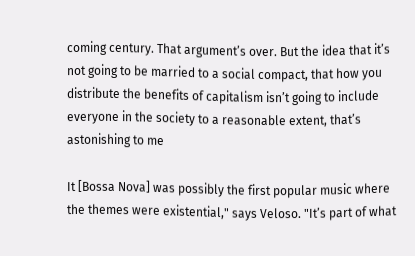coming century. That argument’s over. But the idea that it’s not going to be married to a social compact, that how you distribute the benefits of capitalism isn’t going to include everyone in the society to a reasonable extent, that’s astonishing to me

It [Bossa Nova] was possibly the first popular music where the themes were existential," says Veloso. "It’s part of what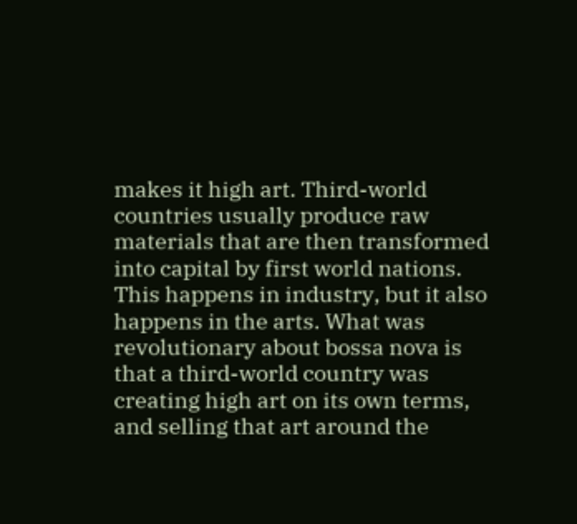makes it high art. Third-world countries usually produce raw materials that are then transformed into capital by first world nations. This happens in industry, but it also happens in the arts. What was revolutionary about bossa nova is that a third-world country was creating high art on its own terms, and selling that art around the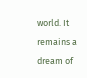world. It remains a dream of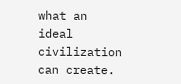what an ideal civilization can create.